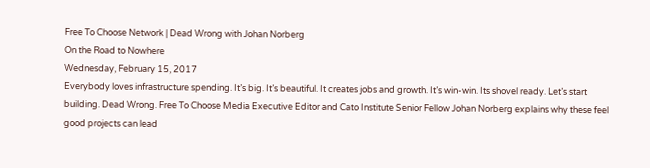Free To Choose Network | Dead Wrong with Johan Norberg
On the Road to Nowhere
Wednesday, February 15, 2017
Everybody loves infrastructure spending. It’s big. It’s beautiful. It creates jobs and growth. It’s win-win. Its shovel ready. Let’s start building. Dead Wrong. Free To Choose Media Executive Editor and Cato Institute Senior Fellow Johan Norberg explains why these feel good projects can lead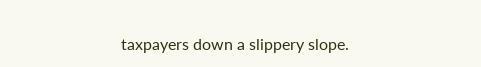taxpayers down a slippery slope.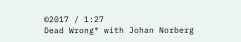©2017 / 1:27
Dead Wrong® with Johan Norberg